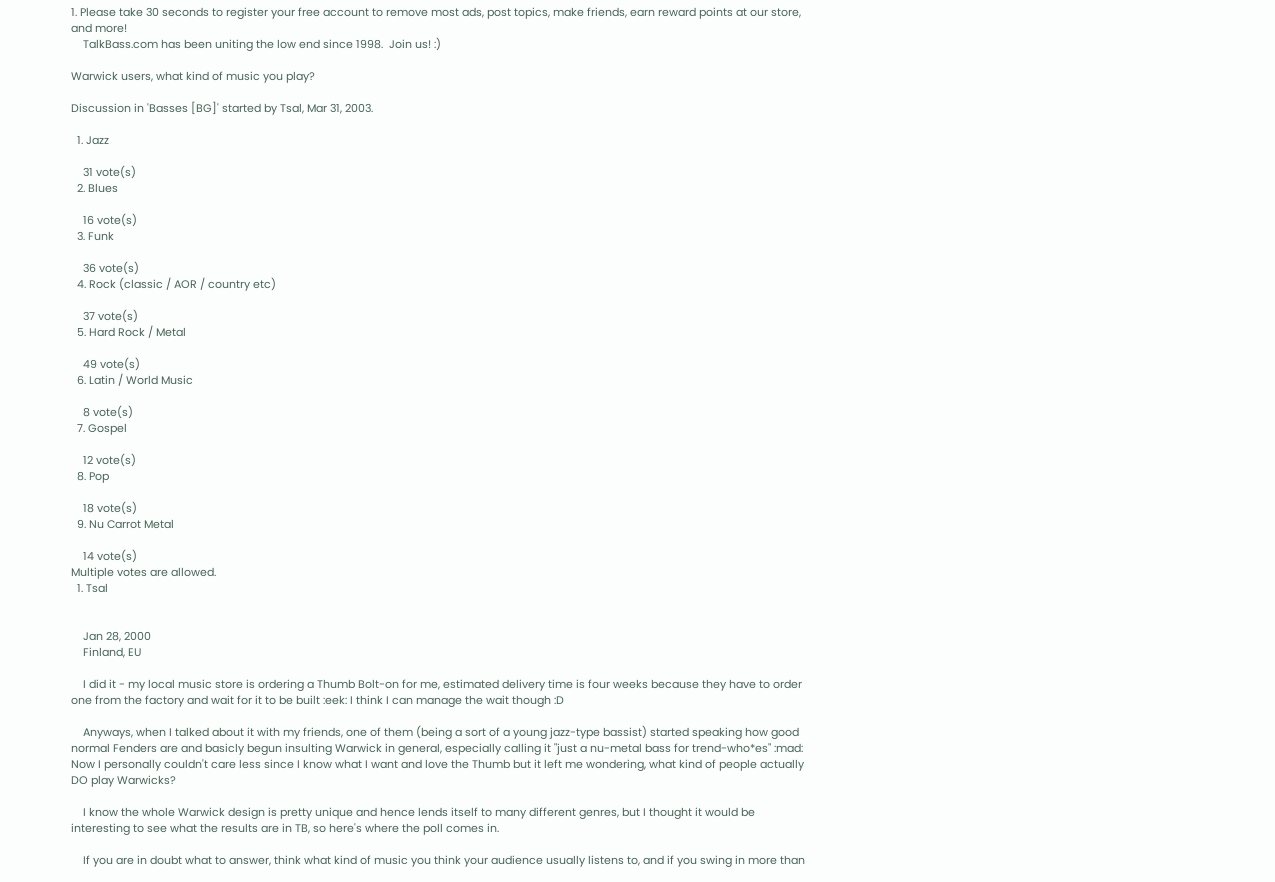1. Please take 30 seconds to register your free account to remove most ads, post topics, make friends, earn reward points at our store, and more!
    TalkBass.com has been uniting the low end since 1998.  Join us! :)

Warwick users, what kind of music you play?

Discussion in 'Basses [BG]' started by Tsal, Mar 31, 2003.

  1. Jazz

    31 vote(s)
  2. Blues

    16 vote(s)
  3. Funk

    36 vote(s)
  4. Rock (classic / AOR / country etc)

    37 vote(s)
  5. Hard Rock / Metal

    49 vote(s)
  6. Latin / World Music

    8 vote(s)
  7. Gospel

    12 vote(s)
  8. Pop

    18 vote(s)
  9. Nu Carrot Metal

    14 vote(s)
Multiple votes are allowed.
  1. Tsal


    Jan 28, 2000
    Finland, EU

    I did it - my local music store is ordering a Thumb Bolt-on for me, estimated delivery time is four weeks because they have to order one from the factory and wait for it to be built :eek: I think I can manage the wait though :D

    Anyways, when I talked about it with my friends, one of them (being a sort of a young jazz-type bassist) started speaking how good normal Fenders are and basicly begun insulting Warwick in general, especially calling it "just a nu-metal bass for trend-who*es" :mad: Now I personally couldn't care less since I know what I want and love the Thumb but it left me wondering, what kind of people actually DO play Warwicks?

    I know the whole Warwick design is pretty unique and hence lends itself to many different genres, but I thought it would be interesting to see what the results are in TB, so here's where the poll comes in.

    If you are in doubt what to answer, think what kind of music you think your audience usually listens to, and if you swing in more than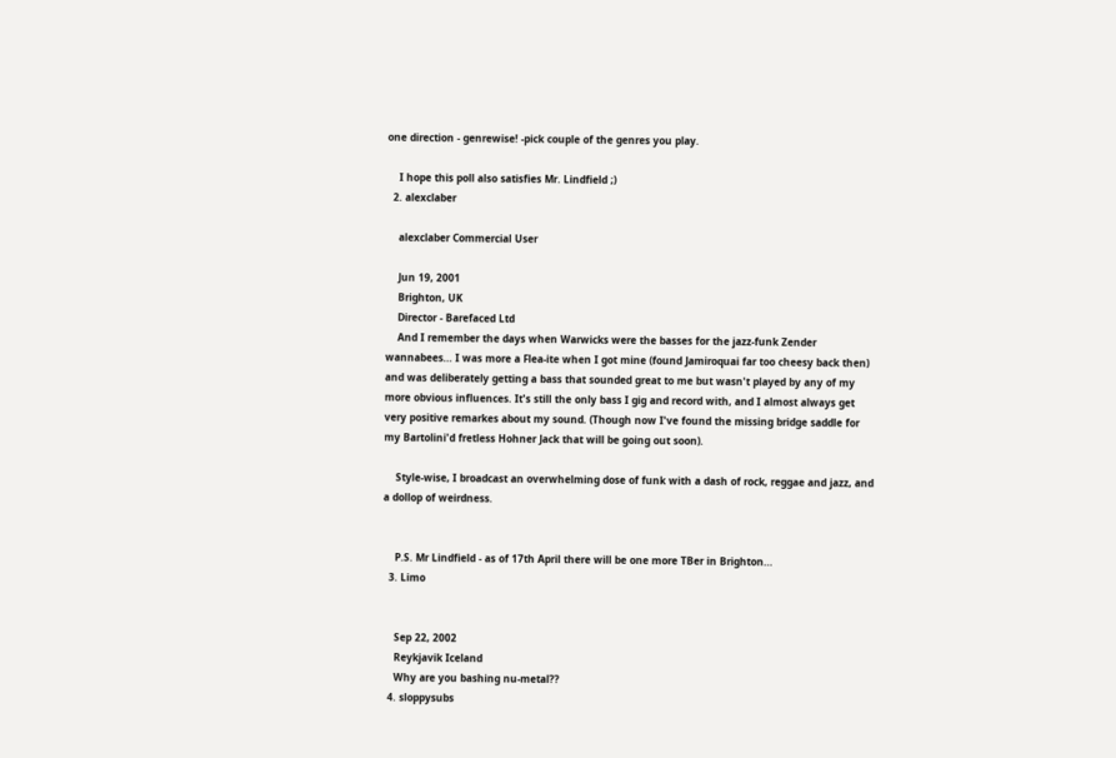one direction - genrewise! -pick couple of the genres you play.

    I hope this poll also satisfies Mr. Lindfield ;)
  2. alexclaber

    alexclaber Commercial User

    Jun 19, 2001
    Brighton, UK
    Director - Barefaced Ltd
    And I remember the days when Warwicks were the basses for the jazz-funk Zender wannabees... I was more a Flea-ite when I got mine (found Jamiroquai far too cheesy back then) and was deliberately getting a bass that sounded great to me but wasn't played by any of my more obvious influences. It's still the only bass I gig and record with, and I almost always get very positive remarkes about my sound. (Though now I've found the missing bridge saddle for my Bartolini'd fretless Hohner Jack that will be going out soon).

    Style-wise, I broadcast an overwhelming dose of funk with a dash of rock, reggae and jazz, and a dollop of weirdness.


    P.S. Mr Lindfield - as of 17th April there will be one more TBer in Brighton...
  3. Limo


    Sep 22, 2002
    Reykjavik Iceland
    Why are you bashing nu-metal??
  4. sloppysubs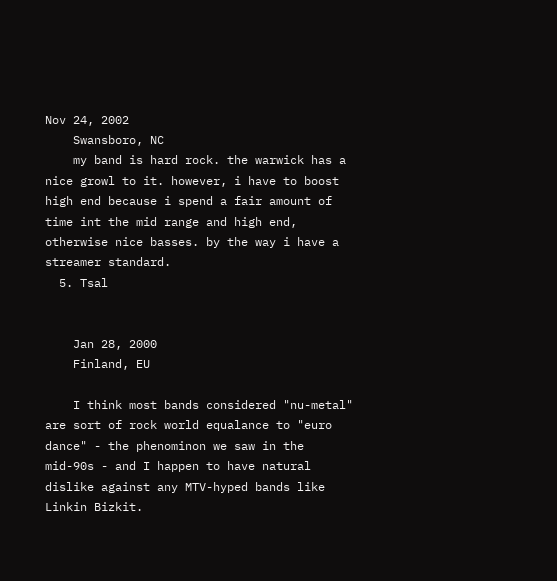Nov 24, 2002
    Swansboro, NC
    my band is hard rock. the warwick has a nice growl to it. however, i have to boost high end because i spend a fair amount of time int the mid range and high end, otherwise nice basses. by the way i have a streamer standard.
  5. Tsal


    Jan 28, 2000
    Finland, EU

    I think most bands considered "nu-metal" are sort of rock world equalance to "euro dance" - the phenominon we saw in the mid-90s - and I happen to have natural dislike against any MTV-hyped bands like Linkin Bizkit.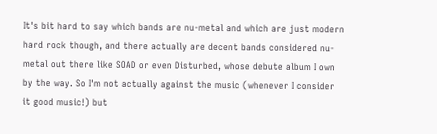It's bit hard to say which bands are nu-metal and which are just modern hard rock though, and there actually are decent bands considered nu-metal out there like SOAD or even Disturbed, whose debute album I own by the way. So I'm not actually against the music (whenever I consider it good music!) but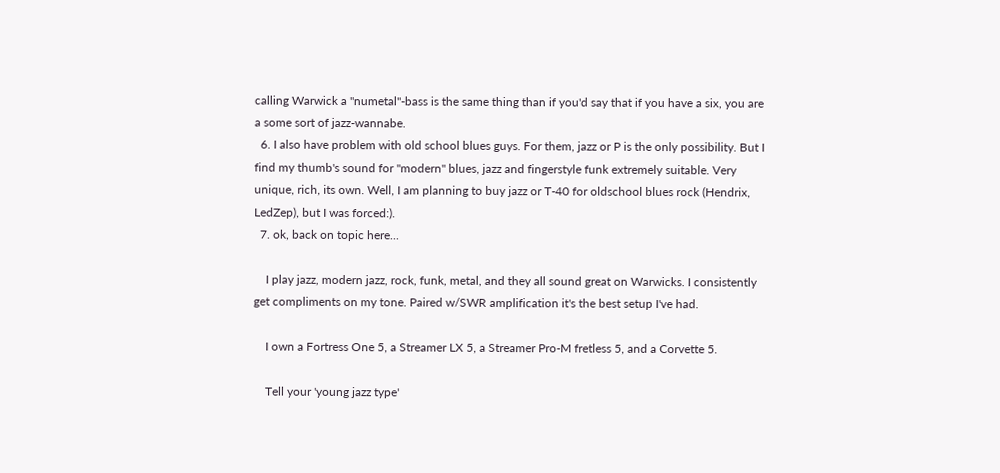calling Warwick a "numetal"-bass is the same thing than if you'd say that if you have a six, you are a some sort of jazz-wannabe.
  6. I also have problem with old school blues guys. For them, jazz or P is the only possibility. But I find my thumb's sound for "modern" blues, jazz and fingerstyle funk extremely suitable. Very unique, rich, its own. Well, I am planning to buy jazz or T-40 for oldschool blues rock (Hendrix, LedZep), but I was forced:).
  7. ok, back on topic here...

    I play jazz, modern jazz, rock, funk, metal, and they all sound great on Warwicks. I consistently get compliments on my tone. Paired w/SWR amplification it's the best setup I've had.

    I own a Fortress One 5, a Streamer LX 5, a Streamer Pro-M fretless 5, and a Corvette 5.

    Tell your 'young jazz type'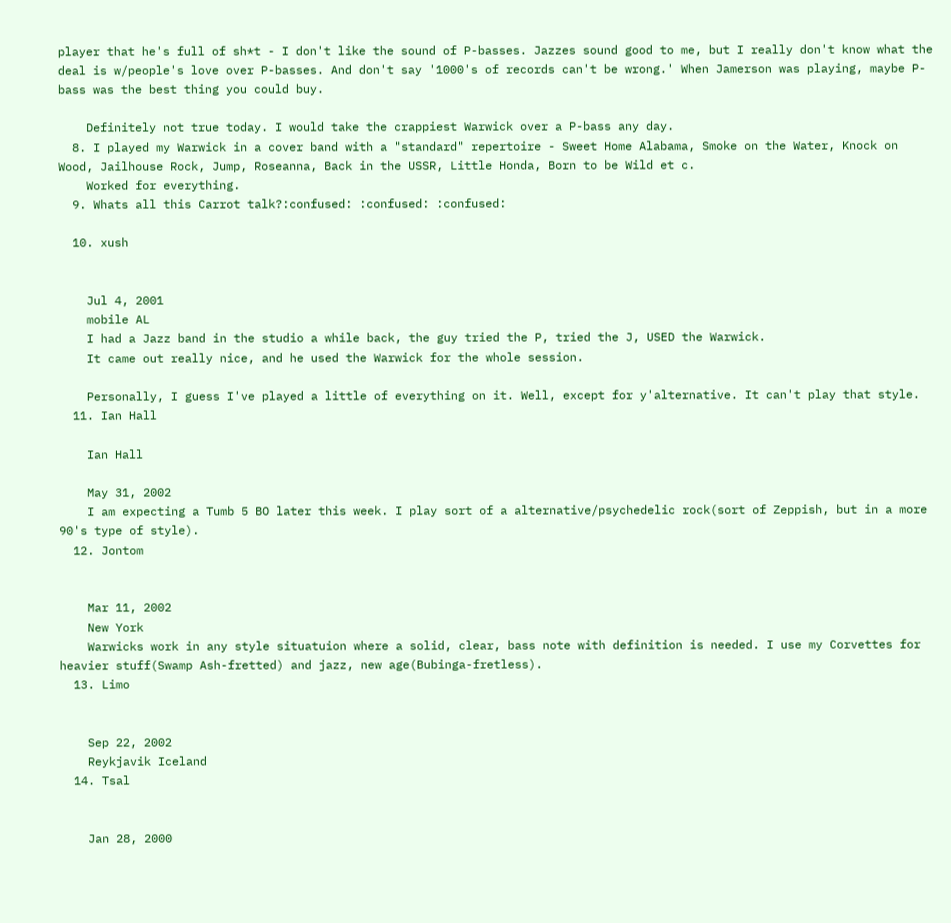player that he's full of sh*t - I don't like the sound of P-basses. Jazzes sound good to me, but I really don't know what the deal is w/people's love over P-basses. And don't say '1000's of records can't be wrong.' When Jamerson was playing, maybe P-bass was the best thing you could buy.

    Definitely not true today. I would take the crappiest Warwick over a P-bass any day.
  8. I played my Warwick in a cover band with a "standard" repertoire - Sweet Home Alabama, Smoke on the Water, Knock on Wood, Jailhouse Rock, Jump, Roseanna, Back in the USSR, Little Honda, Born to be Wild et c.
    Worked for everything.
  9. Whats all this Carrot talk?:confused: :confused: :confused:

  10. xush


    Jul 4, 2001
    mobile AL
    I had a Jazz band in the studio a while back, the guy tried the P, tried the J, USED the Warwick.
    It came out really nice, and he used the Warwick for the whole session.

    Personally, I guess I've played a little of everything on it. Well, except for y'alternative. It can't play that style.
  11. Ian Hall

    Ian Hall

    May 31, 2002
    I am expecting a Tumb 5 BO later this week. I play sort of a alternative/psychedelic rock(sort of Zeppish, but in a more 90's type of style).
  12. Jontom


    Mar 11, 2002
    New York
    Warwicks work in any style situatuion where a solid, clear, bass note with definition is needed. I use my Corvettes for heavier stuff(Swamp Ash-fretted) and jazz, new age(Bubinga-fretless).
  13. Limo


    Sep 22, 2002
    Reykjavik Iceland
  14. Tsal


    Jan 28, 2000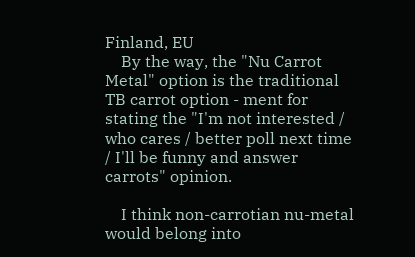Finland, EU
    By the way, the "Nu Carrot Metal" option is the traditional TB carrot option - ment for stating the "I'm not interested / who cares / better poll next time / I'll be funny and answer carrots" opinion.

    I think non-carrotian nu-metal would belong into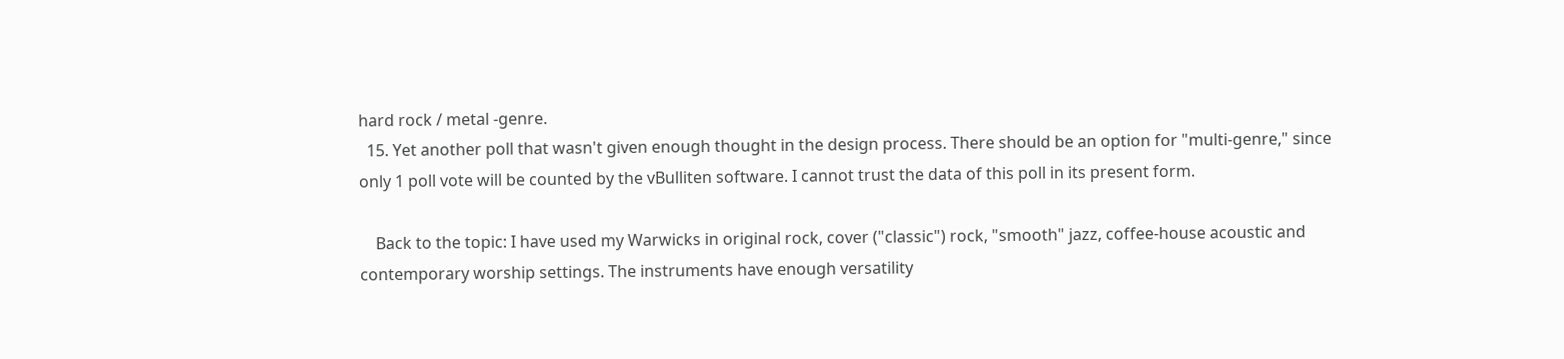hard rock / metal -genre.
  15. Yet another poll that wasn't given enough thought in the design process. There should be an option for "multi-genre," since only 1 poll vote will be counted by the vBulliten software. I cannot trust the data of this poll in its present form.

    Back to the topic: I have used my Warwicks in original rock, cover ("classic") rock, "smooth" jazz, coffee-house acoustic and contemporary worship settings. The instruments have enough versatility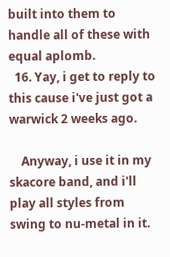built into them to handle all of these with equal aplomb.
  16. Yay, i get to reply to this cause i've just got a warwick 2 weeks ago.

    Anyway, i use it in my skacore band, and i'll play all styles from swing to nu-metal in it.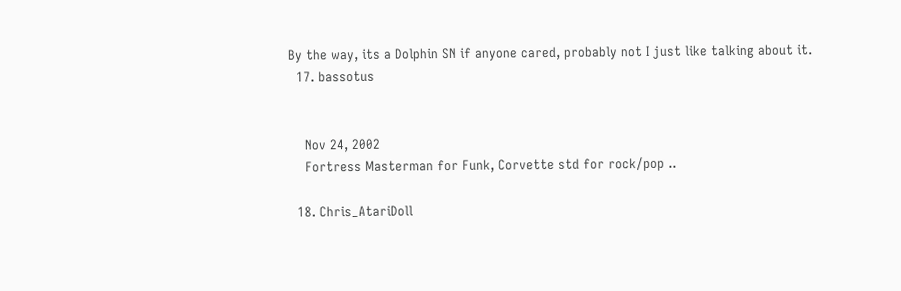By the way, its a Dolphin SN if anyone cared, probably not I just like talking about it.
  17. bassotus


    Nov 24, 2002
    Fortress Masterman for Funk, Corvette std for rock/pop ..

  18. Chris_AtariDoll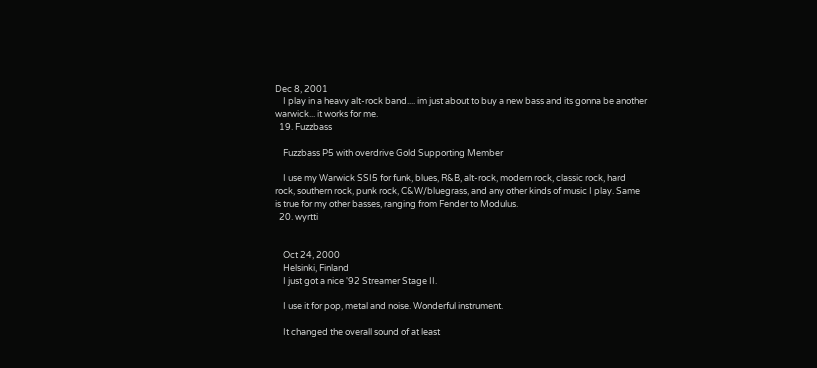Dec 8, 2001
    I play in a heavy alt-rock band.... im just about to buy a new bass and its gonna be another warwick... it works for me.
  19. Fuzzbass

    Fuzzbass P5 with overdrive Gold Supporting Member

    I use my Warwick SSI5 for funk, blues, R&B, alt-rock, modern rock, classic rock, hard rock, southern rock, punk rock, C&W/bluegrass, and any other kinds of music I play. Same is true for my other basses, ranging from Fender to Modulus.
  20. wyrtti


    Oct 24, 2000
    Helsinki, Finland
    I just got a nice '92 Streamer Stage II.

    I use it for pop, metal and noise. Wonderful instrument.

    It changed the overall sound of at least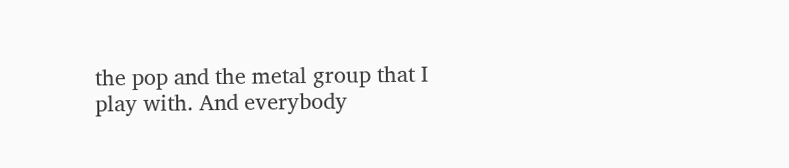the pop and the metal group that I play with. And everybody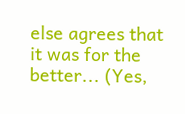else agrees that it was for the better... (Yes,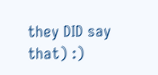they DID say that) :)